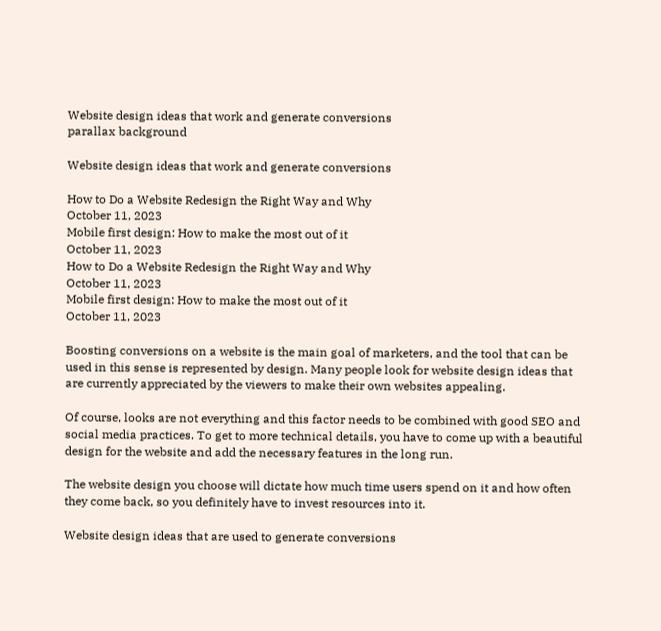Website design ideas that work and generate conversions
parallax background

Website design ideas that work and generate conversions

How to Do a Website Redesign the Right Way and Why
October 11, 2023
Mobile first design: How to make the most out of it
October 11, 2023
How to Do a Website Redesign the Right Way and Why
October 11, 2023
Mobile first design: How to make the most out of it
October 11, 2023

Boosting conversions on a website is the main goal of marketers, and the tool that can be used in this sense is represented by design. Many people look for website design ideas that are currently appreciated by the viewers to make their own websites appealing.

Of course, looks are not everything and this factor needs to be combined with good SEO and social media practices. To get to more technical details, you have to come up with a beautiful design for the website and add the necessary features in the long run.

The website design you choose will dictate how much time users spend on it and how often they come back, so you definitely have to invest resources into it.

Website design ideas that are used to generate conversions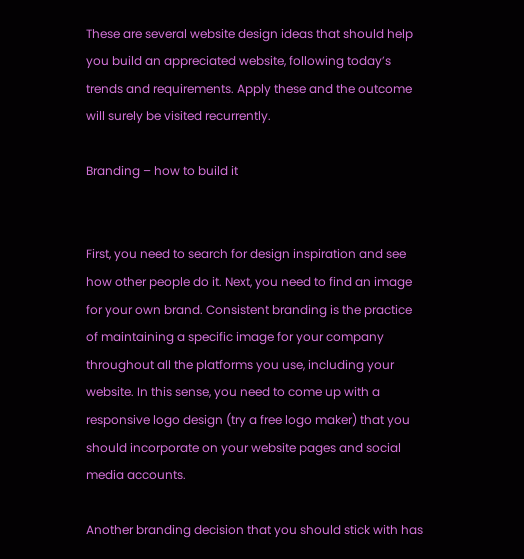These are several website design ideas that should help you build an appreciated website, following today’s trends and requirements. Apply these and the outcome will surely be visited recurrently.

Branding – how to build it


First, you need to search for design inspiration and see how other people do it. Next, you need to find an image for your own brand. Consistent branding is the practice of maintaining a specific image for your company throughout all the platforms you use, including your website. In this sense, you need to come up with a responsive logo design (try a free logo maker) that you should incorporate on your website pages and social media accounts.

Another branding decision that you should stick with has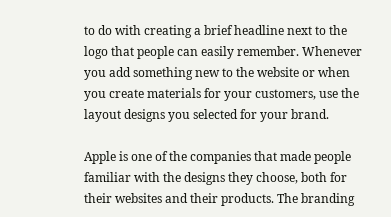to do with creating a brief headline next to the logo that people can easily remember. Whenever you add something new to the website or when you create materials for your customers, use the layout designs you selected for your brand.

Apple is one of the companies that made people familiar with the designs they choose, both for their websites and their products. The branding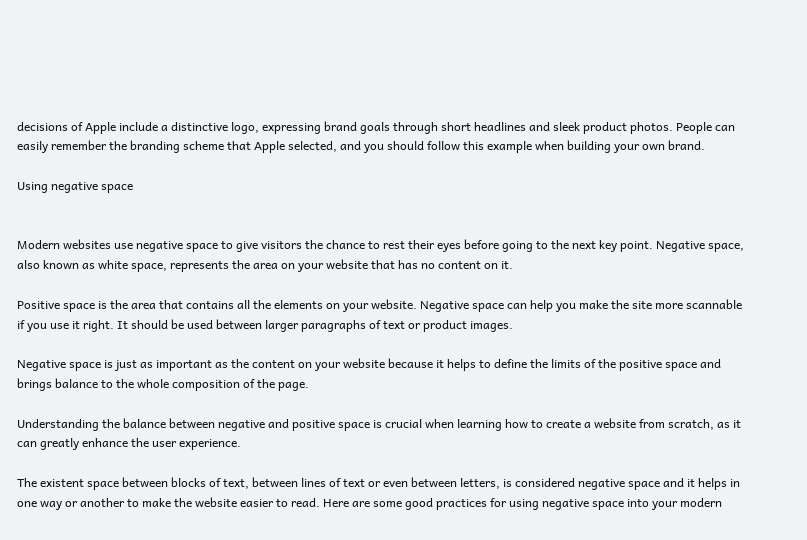decisions of Apple include a distinctive logo, expressing brand goals through short headlines and sleek product photos. People can easily remember the branding scheme that Apple selected, and you should follow this example when building your own brand.

Using negative space


Modern websites use negative space to give visitors the chance to rest their eyes before going to the next key point. Negative space, also known as white space, represents the area on your website that has no content on it.

Positive space is the area that contains all the elements on your website. Negative space can help you make the site more scannable if you use it right. It should be used between larger paragraphs of text or product images.

Negative space is just as important as the content on your website because it helps to define the limits of the positive space and brings balance to the whole composition of the page.

Understanding the balance between negative and positive space is crucial when learning how to create a website from scratch, as it can greatly enhance the user experience.

The existent space between blocks of text, between lines of text or even between letters, is considered negative space and it helps in one way or another to make the website easier to read. Here are some good practices for using negative space into your modern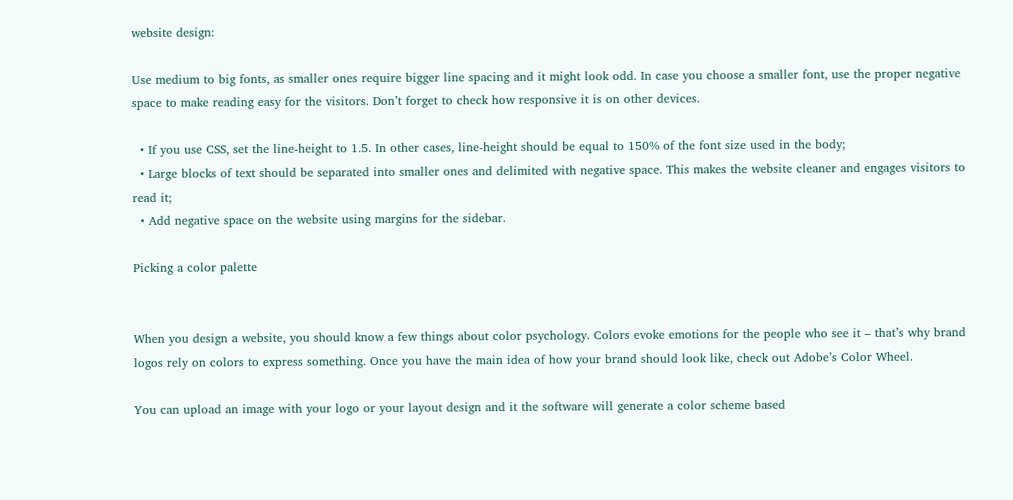website design:

Use medium to big fonts, as smaller ones require bigger line spacing and it might look odd. In case you choose a smaller font, use the proper negative space to make reading easy for the visitors. Don’t forget to check how responsive it is on other devices.

  • If you use CSS, set the line-height to 1.5. In other cases, line-height should be equal to 150% of the font size used in the body;
  • Large blocks of text should be separated into smaller ones and delimited with negative space. This makes the website cleaner and engages visitors to read it;
  • Add negative space on the website using margins for the sidebar.

Picking a color palette


When you design a website, you should know a few things about color psychology. Colors evoke emotions for the people who see it – that’s why brand logos rely on colors to express something. Once you have the main idea of how your brand should look like, check out Adobe’s Color Wheel.

You can upload an image with your logo or your layout design and it the software will generate a color scheme based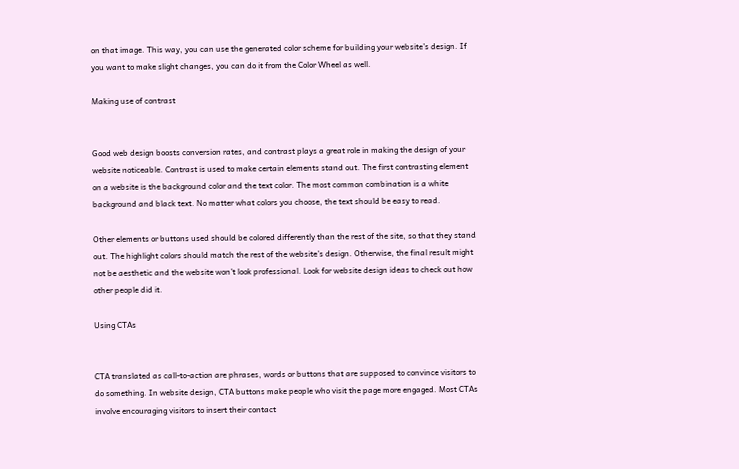on that image. This way, you can use the generated color scheme for building your website’s design. If you want to make slight changes, you can do it from the Color Wheel as well.

Making use of contrast


Good web design boosts conversion rates, and contrast plays a great role in making the design of your website noticeable. Contrast is used to make certain elements stand out. The first contrasting element on a website is the background color and the text color. The most common combination is a white background and black text. No matter what colors you choose, the text should be easy to read.

Other elements or buttons used should be colored differently than the rest of the site, so that they stand out. The highlight colors should match the rest of the website’s design. Otherwise, the final result might not be aesthetic and the website won’t look professional. Look for website design ideas to check out how other people did it.

Using CTAs


CTA translated as call-to-action are phrases, words or buttons that are supposed to convince visitors to do something. In website design, CTA buttons make people who visit the page more engaged. Most CTAs involve encouraging visitors to insert their contact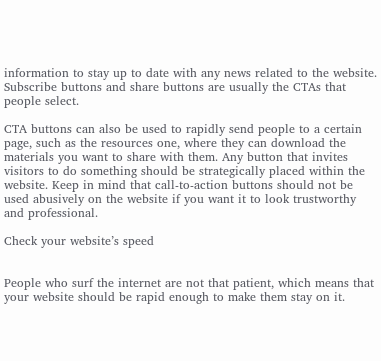information to stay up to date with any news related to the website. Subscribe buttons and share buttons are usually the CTAs that people select.

CTA buttons can also be used to rapidly send people to a certain page, such as the resources one, where they can download the materials you want to share with them. Any button that invites visitors to do something should be strategically placed within the website. Keep in mind that call-to-action buttons should not be used abusively on the website if you want it to look trustworthy and professional.

Check your website’s speed


People who surf the internet are not that patient, which means that your website should be rapid enough to make them stay on it.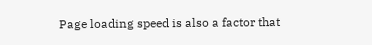Page loading speed is also a factor that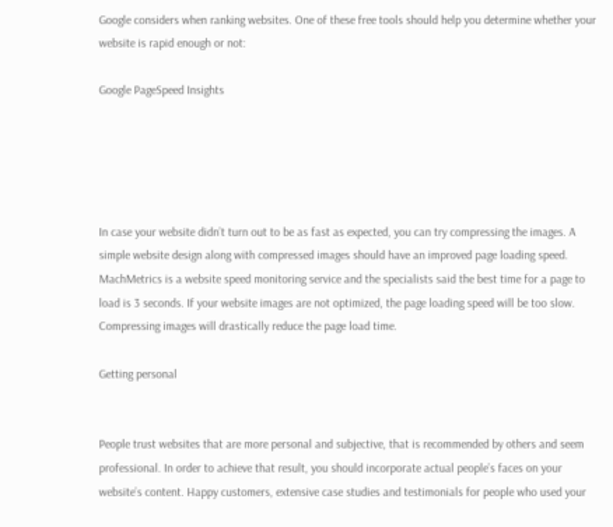Google considers when ranking websites. One of these free tools should help you determine whether your website is rapid enough or not:

Google PageSpeed Insights





In case your website didn’t turn out to be as fast as expected, you can try compressing the images. A simple website design along with compressed images should have an improved page loading speed. MachMetrics is a website speed monitoring service and the specialists said the best time for a page to load is 3 seconds. If your website images are not optimized, the page loading speed will be too slow. Compressing images will drastically reduce the page load time.

Getting personal


People trust websites that are more personal and subjective, that is recommended by others and seem professional. In order to achieve that result, you should incorporate actual people’s faces on your website’s content. Happy customers, extensive case studies and testimonials for people who used your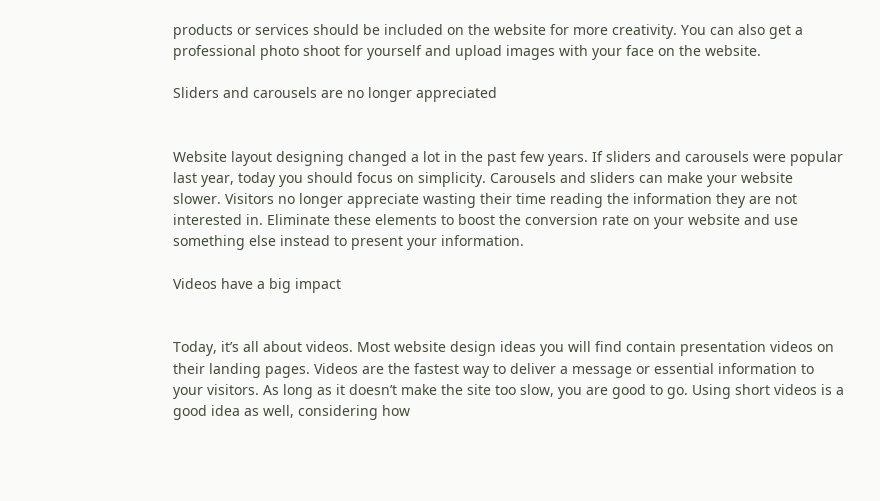products or services should be included on the website for more creativity. You can also get a professional photo shoot for yourself and upload images with your face on the website.

Sliders and carousels are no longer appreciated


Website layout designing changed a lot in the past few years. If sliders and carousels were popular last year, today you should focus on simplicity. Carousels and sliders can make your website slower. Visitors no longer appreciate wasting their time reading the information they are not interested in. Eliminate these elements to boost the conversion rate on your website and use something else instead to present your information.

Videos have a big impact


Today, it’s all about videos. Most website design ideas you will find contain presentation videos on their landing pages. Videos are the fastest way to deliver a message or essential information to your visitors. As long as it doesn’t make the site too slow, you are good to go. Using short videos is a good idea as well, considering how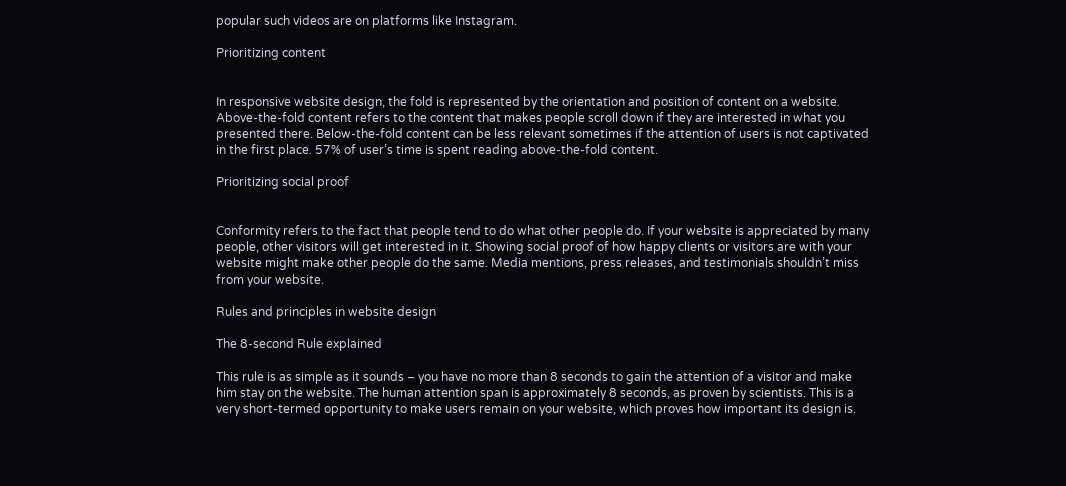popular such videos are on platforms like Instagram.

Prioritizing content


In responsive website design, the fold is represented by the orientation and position of content on a website. Above-the-fold content refers to the content that makes people scroll down if they are interested in what you presented there. Below-the-fold content can be less relevant sometimes if the attention of users is not captivated in the first place. 57% of user’s time is spent reading above-the-fold content.

Prioritizing social proof


Conformity refers to the fact that people tend to do what other people do. If your website is appreciated by many people, other visitors will get interested in it. Showing social proof of how happy clients or visitors are with your website might make other people do the same. Media mentions, press releases, and testimonials shouldn’t miss from your website.

Rules and principles in website design

The 8-second Rule explained

This rule is as simple as it sounds – you have no more than 8 seconds to gain the attention of a visitor and make him stay on the website. The human attention span is approximately 8 seconds, as proven by scientists. This is a very short-termed opportunity to make users remain on your website, which proves how important its design is.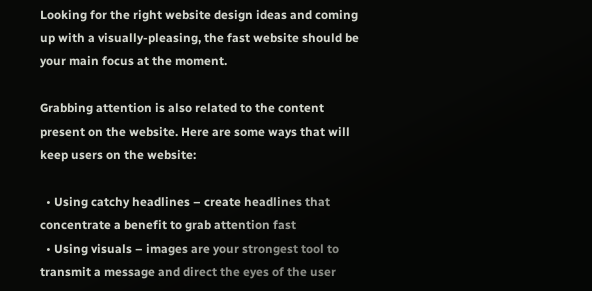Looking for the right website design ideas and coming up with a visually-pleasing, the fast website should be your main focus at the moment.

Grabbing attention is also related to the content present on the website. Here are some ways that will keep users on the website:

  • Using catchy headlines – create headlines that concentrate a benefit to grab attention fast
  • Using visuals – images are your strongest tool to transmit a message and direct the eyes of the user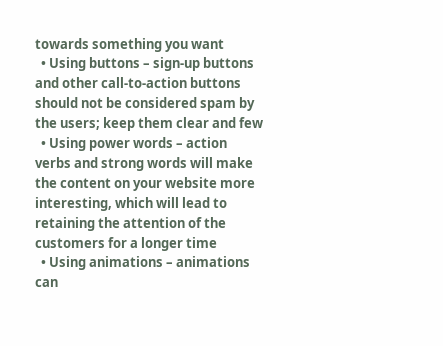towards something you want
  • Using buttons – sign-up buttons and other call-to-action buttons should not be considered spam by the users; keep them clear and few
  • Using power words – action verbs and strong words will make the content on your website more interesting, which will lead to retaining the attention of the customers for a longer time
  • Using animations – animations can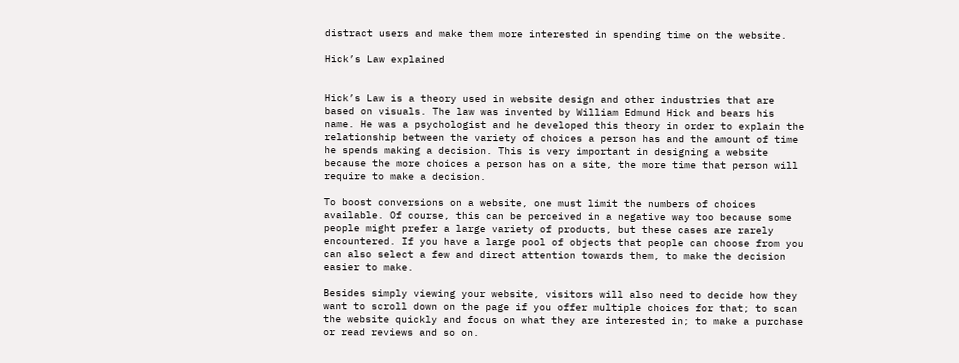distract users and make them more interested in spending time on the website.

Hick’s Law explained


Hick’s Law is a theory used in website design and other industries that are based on visuals. The law was invented by William Edmund Hick and bears his name. He was a psychologist and he developed this theory in order to explain the relationship between the variety of choices a person has and the amount of time he spends making a decision. This is very important in designing a website because the more choices a person has on a site, the more time that person will require to make a decision.

To boost conversions on a website, one must limit the numbers of choices available. Of course, this can be perceived in a negative way too because some people might prefer a large variety of products, but these cases are rarely encountered. If you have a large pool of objects that people can choose from you can also select a few and direct attention towards them, to make the decision easier to make.

Besides simply viewing your website, visitors will also need to decide how they want to scroll down on the page if you offer multiple choices for that; to scan the website quickly and focus on what they are interested in; to make a purchase or read reviews and so on.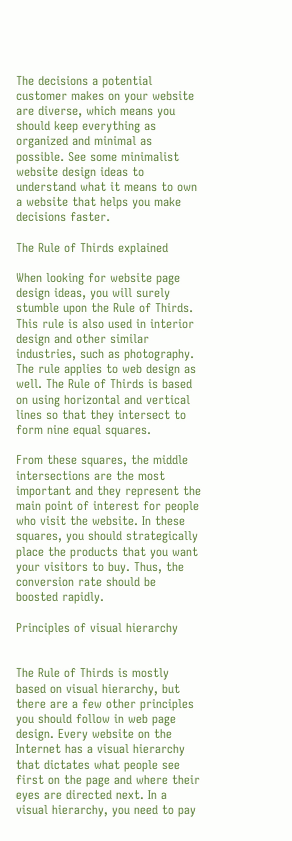The decisions a potential customer makes on your website are diverse, which means you should keep everything as organized and minimal as possible. See some minimalist website design ideas to understand what it means to own a website that helps you make decisions faster.

The Rule of Thirds explained

When looking for website page design ideas, you will surely stumble upon the Rule of Thirds. This rule is also used in interior design and other similar industries, such as photography. The rule applies to web design as well. The Rule of Thirds is based on using horizontal and vertical lines so that they intersect to form nine equal squares.

From these squares, the middle intersections are the most important and they represent the main point of interest for people who visit the website. In these squares, you should strategically place the products that you want your visitors to buy. Thus, the conversion rate should be boosted rapidly.

Principles of visual hierarchy


The Rule of Thirds is mostly based on visual hierarchy, but there are a few other principles you should follow in web page design. Every website on the Internet has a visual hierarchy that dictates what people see first on the page and where their eyes are directed next. In a visual hierarchy, you need to pay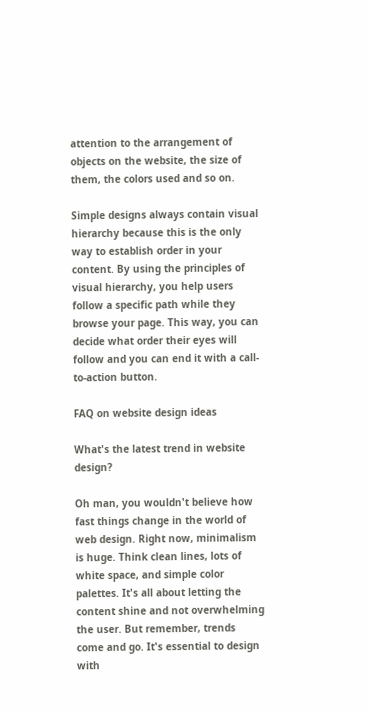attention to the arrangement of objects on the website, the size of them, the colors used and so on.

Simple designs always contain visual hierarchy because this is the only way to establish order in your content. By using the principles of visual hierarchy, you help users follow a specific path while they browse your page. This way, you can decide what order their eyes will follow and you can end it with a call-to-action button.

FAQ on website design ideas

What's the latest trend in website design?

Oh man, you wouldn't believe how fast things change in the world of web design. Right now, minimalism is huge. Think clean lines, lots of white space, and simple color palettes. It's all about letting the content shine and not overwhelming the user. But remember, trends come and go. It's essential to design with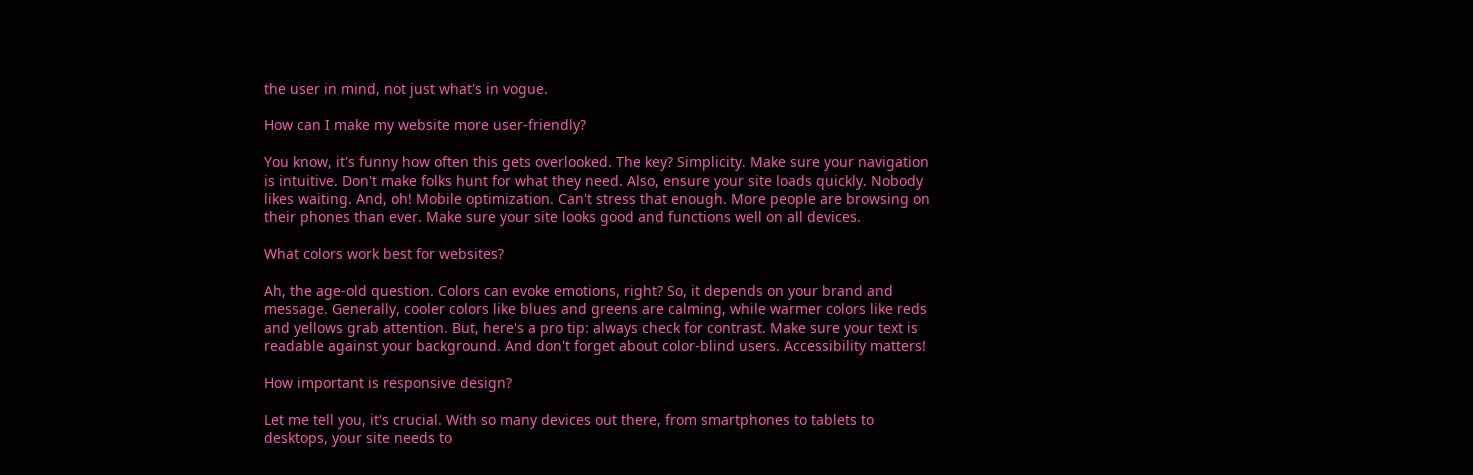the user in mind, not just what's in vogue.

How can I make my website more user-friendly?

You know, it's funny how often this gets overlooked. The key? Simplicity. Make sure your navigation is intuitive. Don't make folks hunt for what they need. Also, ensure your site loads quickly. Nobody likes waiting. And, oh! Mobile optimization. Can't stress that enough. More people are browsing on their phones than ever. Make sure your site looks good and functions well on all devices.

What colors work best for websites?

Ah, the age-old question. Colors can evoke emotions, right? So, it depends on your brand and message. Generally, cooler colors like blues and greens are calming, while warmer colors like reds and yellows grab attention. But, here's a pro tip: always check for contrast. Make sure your text is readable against your background. And don't forget about color-blind users. Accessibility matters!

How important is responsive design?

Let me tell you, it's crucial. With so many devices out there, from smartphones to tablets to desktops, your site needs to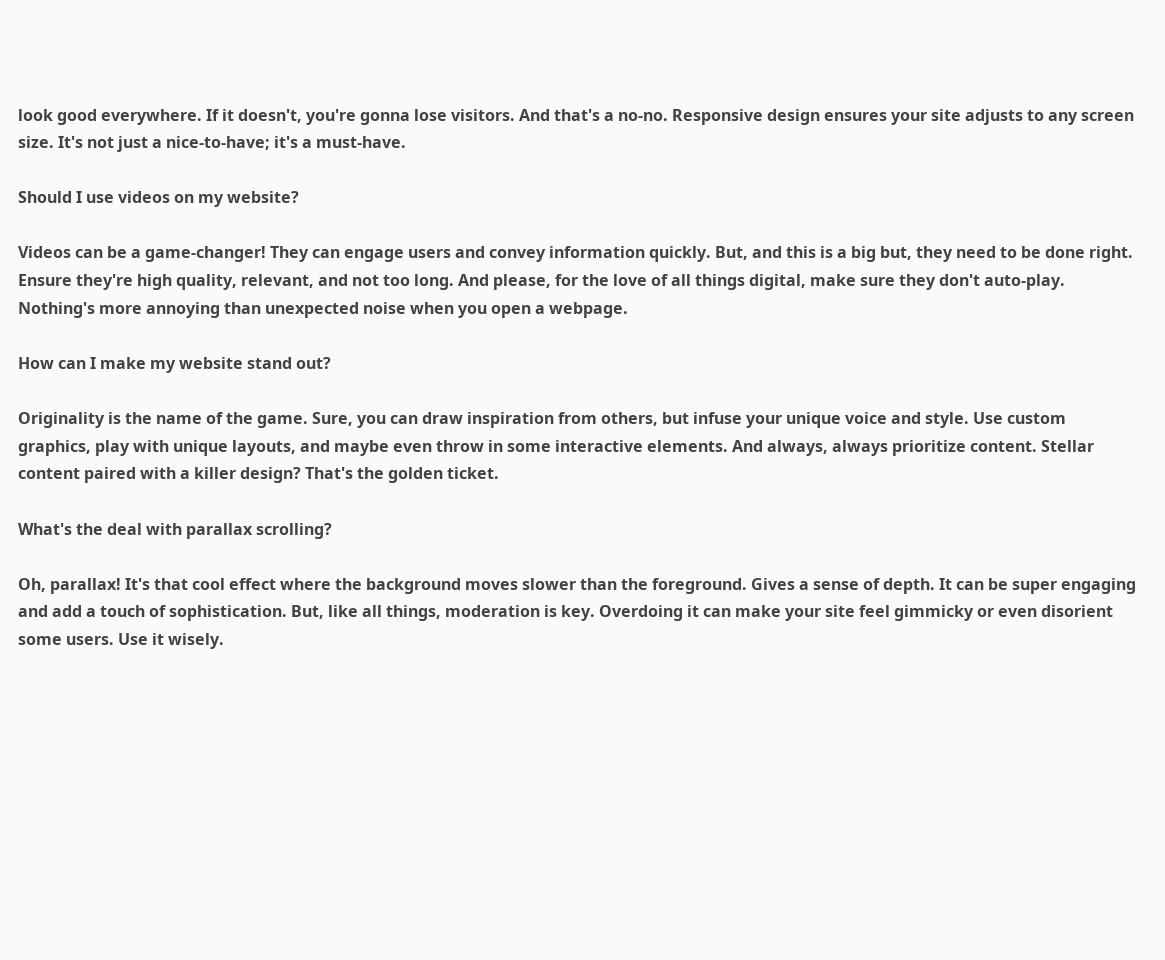look good everywhere. If it doesn't, you're gonna lose visitors. And that's a no-no. Responsive design ensures your site adjusts to any screen size. It's not just a nice-to-have; it's a must-have.

Should I use videos on my website?

Videos can be a game-changer! They can engage users and convey information quickly. But, and this is a big but, they need to be done right. Ensure they're high quality, relevant, and not too long. And please, for the love of all things digital, make sure they don't auto-play. Nothing's more annoying than unexpected noise when you open a webpage.

How can I make my website stand out?

Originality is the name of the game. Sure, you can draw inspiration from others, but infuse your unique voice and style. Use custom graphics, play with unique layouts, and maybe even throw in some interactive elements. And always, always prioritize content. Stellar content paired with a killer design? That's the golden ticket.

What's the deal with parallax scrolling?

Oh, parallax! It's that cool effect where the background moves slower than the foreground. Gives a sense of depth. It can be super engaging and add a touch of sophistication. But, like all things, moderation is key. Overdoing it can make your site feel gimmicky or even disorient some users. Use it wisely.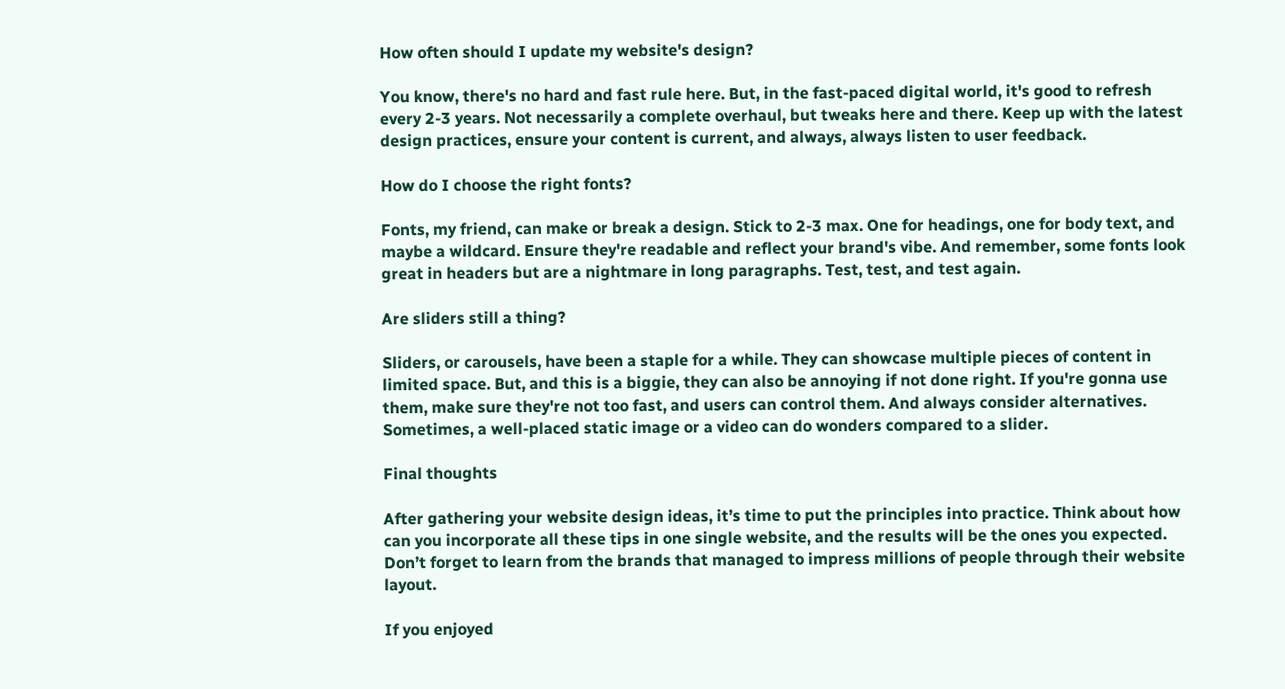How often should I update my website's design?

You know, there's no hard and fast rule here. But, in the fast-paced digital world, it's good to refresh every 2-3 years. Not necessarily a complete overhaul, but tweaks here and there. Keep up with the latest design practices, ensure your content is current, and always, always listen to user feedback.

How do I choose the right fonts?

Fonts, my friend, can make or break a design. Stick to 2-3 max. One for headings, one for body text, and maybe a wildcard. Ensure they're readable and reflect your brand's vibe. And remember, some fonts look great in headers but are a nightmare in long paragraphs. Test, test, and test again.

Are sliders still a thing?

Sliders, or carousels, have been a staple for a while. They can showcase multiple pieces of content in limited space. But, and this is a biggie, they can also be annoying if not done right. If you're gonna use them, make sure they're not too fast, and users can control them. And always consider alternatives. Sometimes, a well-placed static image or a video can do wonders compared to a slider.

Final thoughts

After gathering your website design ideas, it’s time to put the principles into practice. Think about how can you incorporate all these tips in one single website, and the results will be the ones you expected. Don’t forget to learn from the brands that managed to impress millions of people through their website layout.

If you enjoyed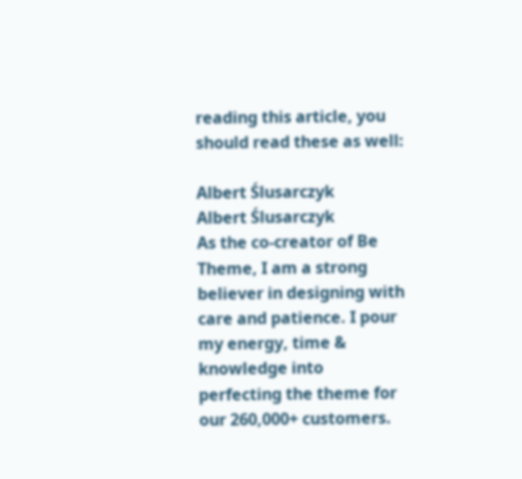reading this article, you should read these as well:

Albert Ślusarczyk
Albert Ślusarczyk
As the co-creator of Be Theme, I am a strong believer in designing with care and patience. I pour my energy, time & knowledge into perfecting the theme for our 260,000+ customers.